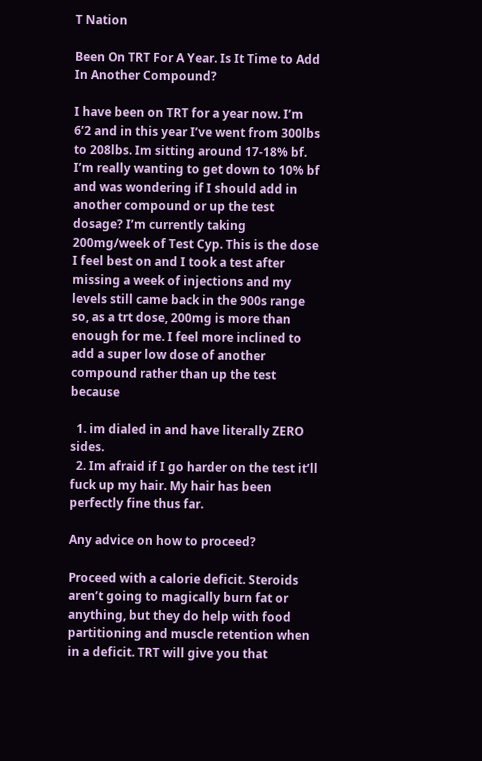T Nation

Been On TRT For A Year. Is It Time to Add In Another Compound?

I have been on TRT for a year now. I’m 6’2 and in this year I’ve went from 300lbs to 208lbs. Im sitting around 17-18% bf. I’m really wanting to get down to 10% bf and was wondering if I should add in another compound or up the test dosage? I’m currently taking 200mg/week of Test Cyp. This is the dose I feel best on and I took a test after missing a week of injections and my levels still came back in the 900s range so, as a trt dose, 200mg is more than enough for me. I feel more inclined to add a super low dose of another compound rather than up the test because

  1. im dialed in and have literally ZERO sides.
  2. Im afraid if I go harder on the test it’ll fuck up my hair. My hair has been perfectly fine thus far.

Any advice on how to proceed?

Proceed with a calorie deficit. Steroids aren’t going to magically burn fat or anything, but they do help with food partitioning and muscle retention when in a deficit. TRT will give you that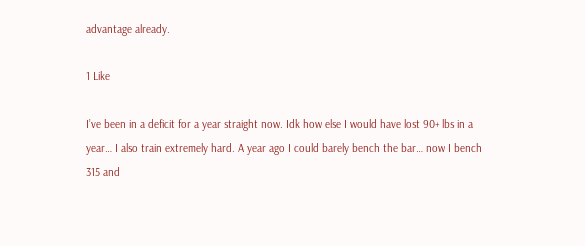advantage already.

1 Like

I’ve been in a deficit for a year straight now. Idk how else I would have lost 90+ lbs in a year… I also train extremely hard. A year ago I could barely bench the bar… now I bench 315 and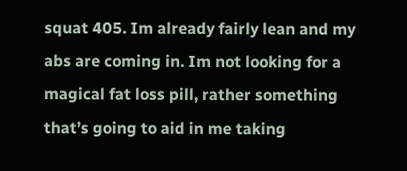squat 405. Im already fairly lean and my abs are coming in. Im not looking for a magical fat loss pill, rather something that’s going to aid in me taking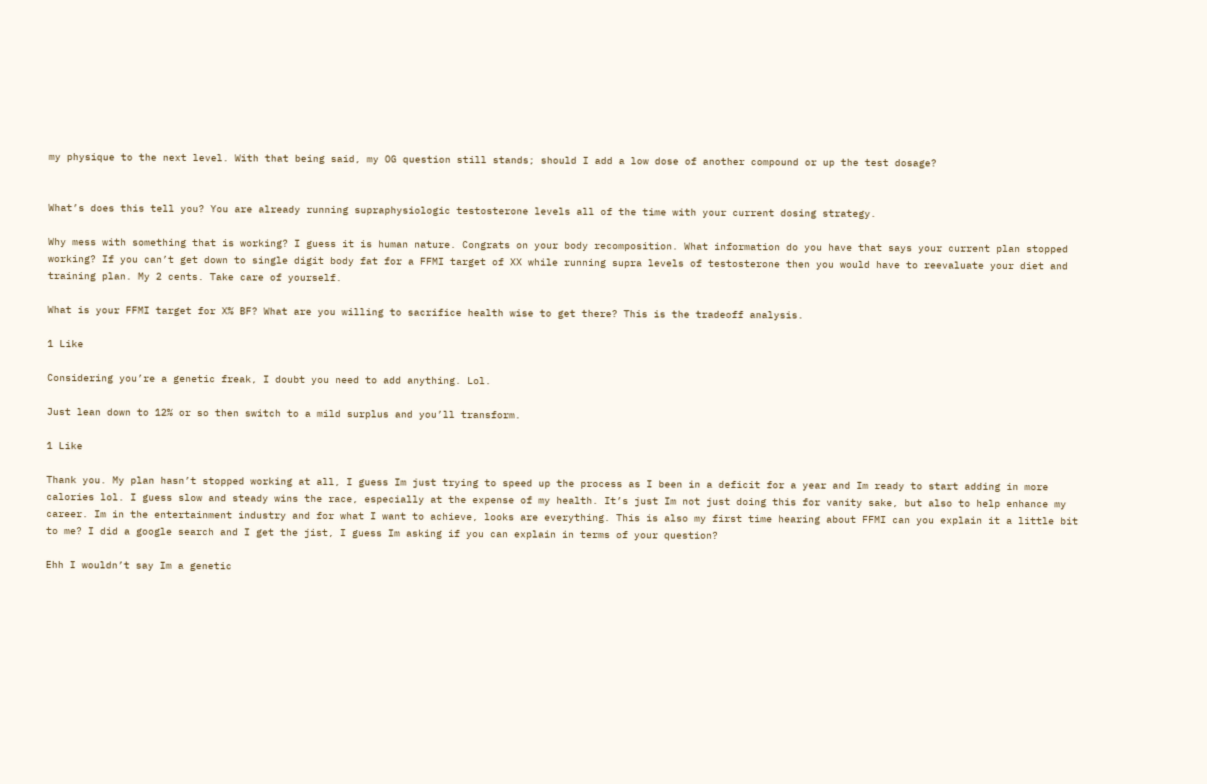my physique to the next level. With that being said, my OG question still stands; should I add a low dose of another compound or up the test dosage?


What’s does this tell you? You are already running supraphysiologic testosterone levels all of the time with your current dosing strategy.

Why mess with something that is working? I guess it is human nature. Congrats on your body recomposition. What information do you have that says your current plan stopped working? If you can’t get down to single digit body fat for a FFMI target of XX while running supra levels of testosterone then you would have to reevaluate your diet and training plan. My 2 cents. Take care of yourself.

What is your FFMI target for X% BF? What are you willing to sacrifice health wise to get there? This is the tradeoff analysis.

1 Like

Considering you’re a genetic freak, I doubt you need to add anything. Lol.

Just lean down to 12% or so then switch to a mild surplus and you’ll transform.

1 Like

Thank you. My plan hasn’t stopped working at all, I guess Im just trying to speed up the process as I been in a deficit for a year and Im ready to start adding in more calories lol. I guess slow and steady wins the race, especially at the expense of my health. It’s just Im not just doing this for vanity sake, but also to help enhance my career. Im in the entertainment industry and for what I want to achieve, looks are everything. This is also my first time hearing about FFMI can you explain it a little bit to me? I did a google search and I get the jist, I guess Im asking if you can explain in terms of your question?

Ehh I wouldn’t say Im a genetic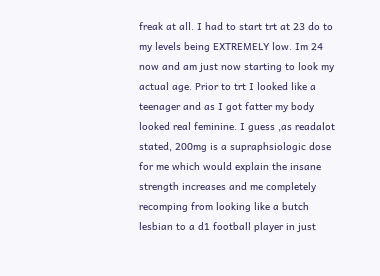freak at all. I had to start trt at 23 do to my levels being EXTREMELY low. Im 24 now and am just now starting to look my actual age. Prior to trt I looked like a teenager and as I got fatter my body looked real feminine. I guess ,as readalot stated, 200mg is a supraphsiologic dose for me which would explain the insane strength increases and me completely recomping from looking like a butch lesbian to a d1 football player in just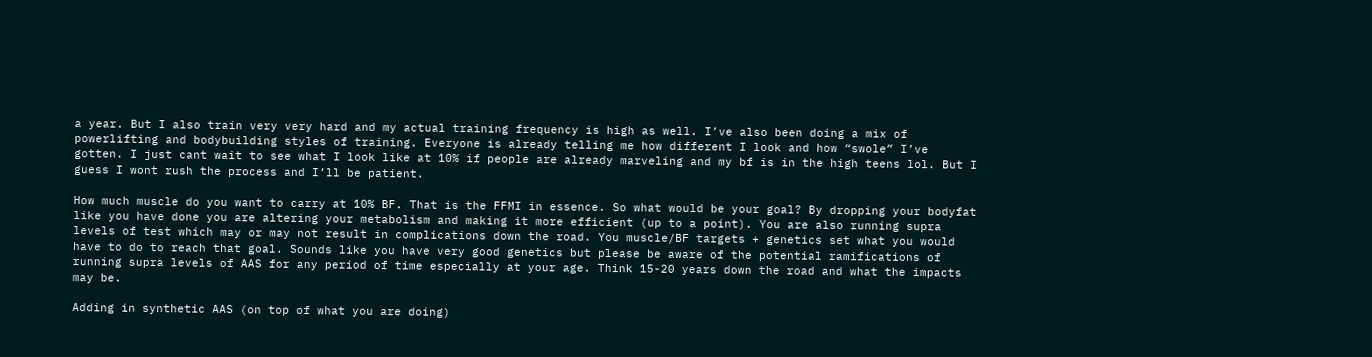a year. But I also train very very hard and my actual training frequency is high as well. I’ve also been doing a mix of powerlifting and bodybuilding styles of training. Everyone is already telling me how different I look and how “swole” I’ve gotten. I just cant wait to see what I look like at 10% if people are already marveling and my bf is in the high teens lol. But I guess I wont rush the process and I’ll be patient.

How much muscle do you want to carry at 10% BF. That is the FFMI in essence. So what would be your goal? By dropping your bodyfat like you have done you are altering your metabolism and making it more efficient (up to a point). You are also running supra levels of test which may or may not result in complications down the road. You muscle/BF targets + genetics set what you would have to do to reach that goal. Sounds like you have very good genetics but please be aware of the potential ramifications of running supra levels of AAS for any period of time especially at your age. Think 15-20 years down the road and what the impacts may be.

Adding in synthetic AAS (on top of what you are doing)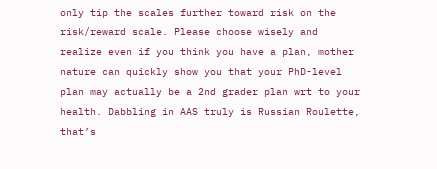only tip the scales further toward risk on the risk/reward scale. Please choose wisely and realize even if you think you have a plan, mother nature can quickly show you that your PhD-level plan may actually be a 2nd grader plan wrt to your health. Dabbling in AAS truly is Russian Roulette, that’s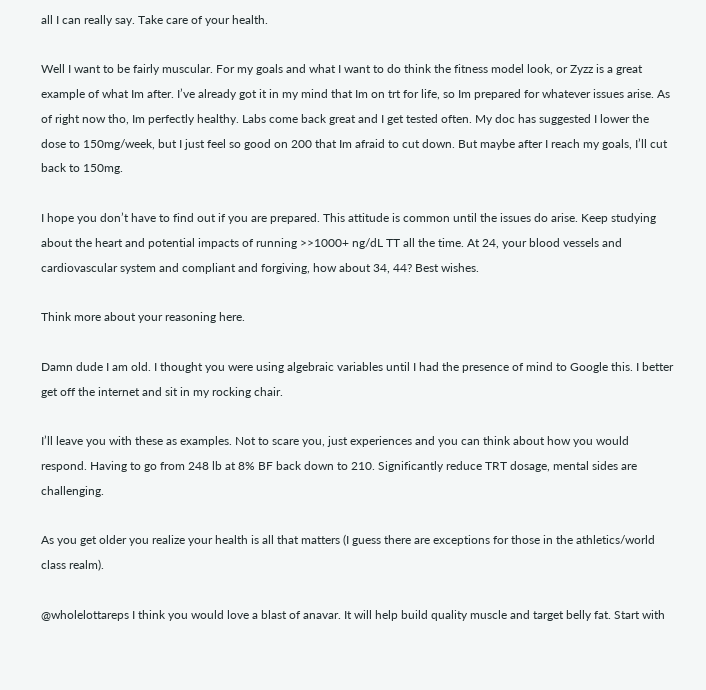all I can really say. Take care of your health.

Well I want to be fairly muscular. For my goals and what I want to do think the fitness model look, or Zyzz is a great example of what Im after. I’ve already got it in my mind that Im on trt for life, so Im prepared for whatever issues arise. As of right now tho, Im perfectly healthy. Labs come back great and I get tested often. My doc has suggested I lower the dose to 150mg/week, but I just feel so good on 200 that Im afraid to cut down. But maybe after I reach my goals, I’ll cut back to 150mg.

I hope you don’t have to find out if you are prepared. This attitude is common until the issues do arise. Keep studying about the heart and potential impacts of running >>1000+ ng/dL TT all the time. At 24, your blood vessels and cardiovascular system and compliant and forgiving, how about 34, 44? Best wishes.

Think more about your reasoning here.

Damn dude I am old. I thought you were using algebraic variables until I had the presence of mind to Google this. I better get off the internet and sit in my rocking chair.

I’ll leave you with these as examples. Not to scare you, just experiences and you can think about how you would respond. Having to go from 248 lb at 8% BF back down to 210. Significantly reduce TRT dosage, mental sides are challenging.

As you get older you realize your health is all that matters (I guess there are exceptions for those in the athletics/world class realm).

@wholelottareps I think you would love a blast of anavar. It will help build quality muscle and target belly fat. Start with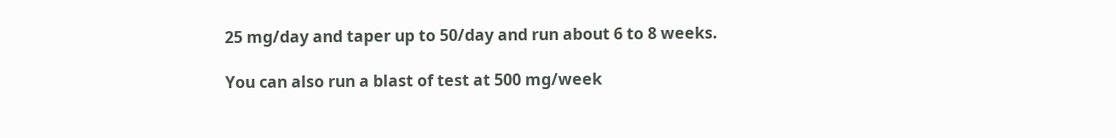25 mg/day and taper up to 50/day and run about 6 to 8 weeks.

You can also run a blast of test at 500 mg/week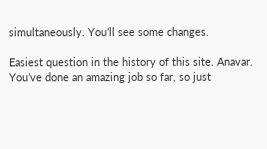simultaneously. You’ll see some changes.

Easiest question in the history of this site. Anavar. You’ve done an amazing job so far, so just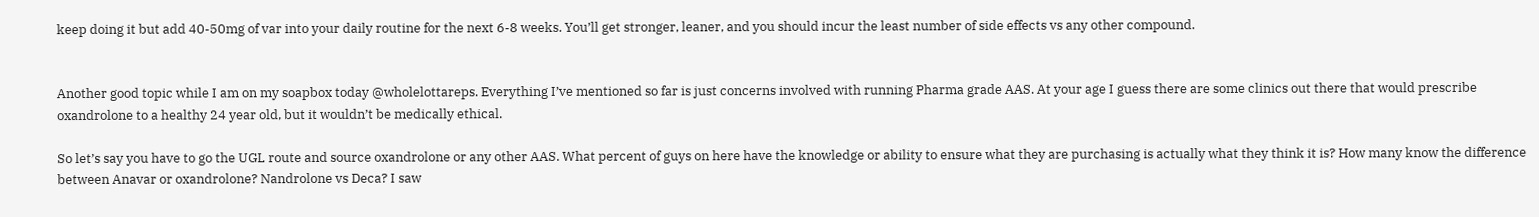keep doing it but add 40-50mg of var into your daily routine for the next 6-8 weeks. You’ll get stronger, leaner, and you should incur the least number of side effects vs any other compound.


Another good topic while I am on my soapbox today @wholelottareps. Everything I’ve mentioned so far is just concerns involved with running Pharma grade AAS. At your age I guess there are some clinics out there that would prescribe oxandrolone to a healthy 24 year old, but it wouldn’t be medically ethical.

So let’s say you have to go the UGL route and source oxandrolone or any other AAS. What percent of guys on here have the knowledge or ability to ensure what they are purchasing is actually what they think it is? How many know the difference between Anavar or oxandrolone? Nandrolone vs Deca? I saw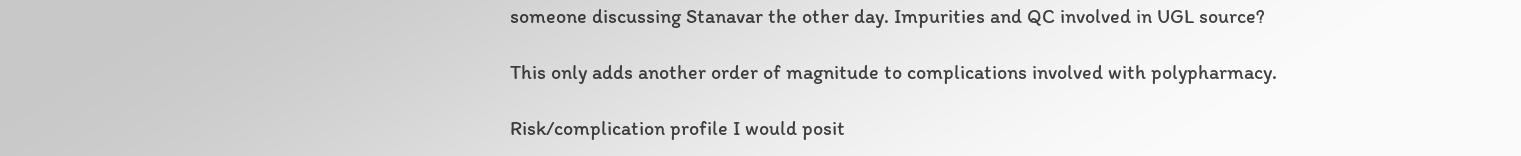someone discussing Stanavar the other day. Impurities and QC involved in UGL source?

This only adds another order of magnitude to complications involved with polypharmacy.

Risk/complication profile I would posit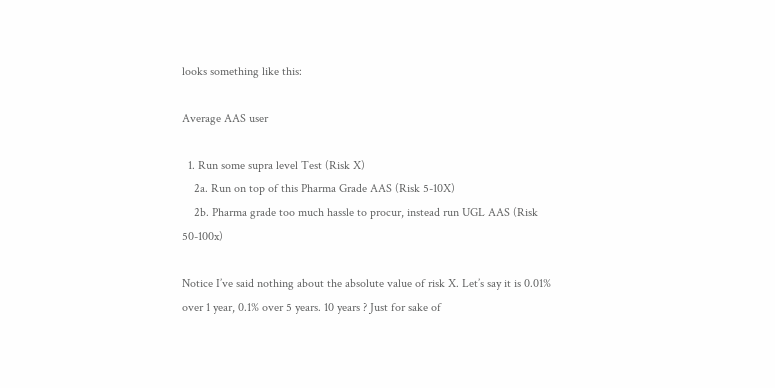looks something like this:

Average AAS user

  1. Run some supra level Test (Risk X)
    2a. Run on top of this Pharma Grade AAS (Risk 5-10X)
    2b. Pharma grade too much hassle to procur, instead run UGL AAS (Risk 50-100x)

Notice I’ve said nothing about the absolute value of risk X. Let’s say it is 0.01% over 1 year, 0.1% over 5 years. 10 years ? Just for sake of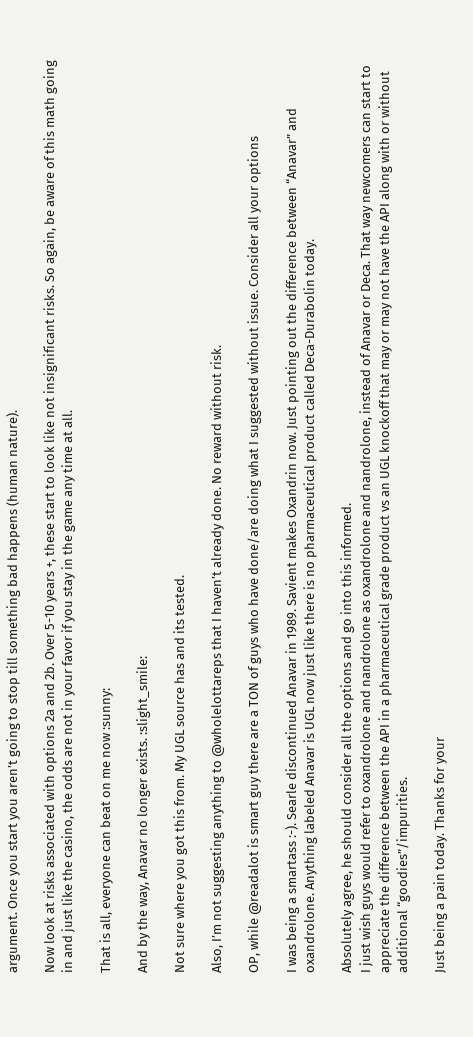argument. Once you start you aren’t going to stop till something bad happens (human nature).

Now look at risks associated with options 2a and 2b. Over 5-10 years +, these start to look like not insignificant risks. So again, be aware of this math going in and just like the casino, the odds are not in your favor if you stay in the game any time at all.

That is all, everyone can beat on me now :sunny:

And by the way, Anavar no longer exists. :slight_smile:

Not sure where you got this from. My UGL source has and its tested.

Also, I’m not suggesting anything to @wholelottareps that I haven’t already done. No reward without risk.

OP, while @readalot is smart guy there are a TON of guys who have done/are doing what I suggested without issue. Consider all your options

I was being a smartass :-). Searle discontinued Anavar in 1989. Savient makes Oxandrin now. Just pointing out the difference between “Anavar” and oxandrolone. Anything labeled Anavar is UGL now just like there is no pharmaceutical product called Deca-Durabolin today.

Absolutely agree, he should consider all the options and go into this informed.
I just wish guys would refer to oxandrolone and nandrolone as oxandrolone and nandrolone, instead of Anavar or Deca. That way newcomers can start to appreciate the difference between the API in a pharmaceutical grade product vs an UGL knockoff that may or may not have the API along with or without additional “goodies”/impurities.

Just being a pain today. Thanks for your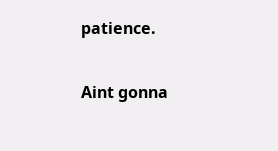patience.

Aint gonna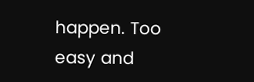happen. Too easy and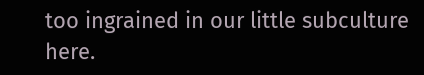too ingrained in our little subculture here.